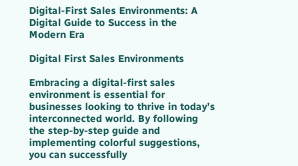Digital-First Sales Environments: A Digital Guide to Success in the Modern Era

Digital First Sales Environments

Embracing a digital-first sales environment is essential for businesses looking to thrive in today’s interconnected world. By following the step-by-step guide and implementing colorful suggestions, you can successfully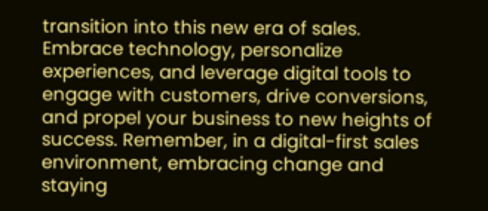transition into this new era of sales. Embrace technology, personalize experiences, and leverage digital tools to engage with customers, drive conversions, and propel your business to new heights of success. Remember, in a digital-first sales environment, embracing change and staying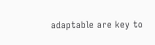adaptable are key to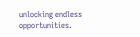unlocking endless opportunities.